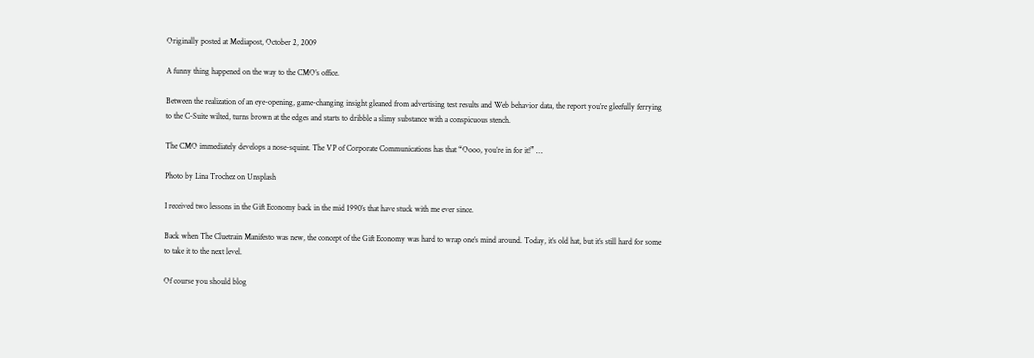Originally posted at Mediapost, October 2, 2009

A funny thing happened on the way to the CMO’s office.

Between the realization of an eye-opening, game-changing insight gleaned from advertising test results and Web behavior data, the report you’re gleefully ferrying to the C-Suite wilted, turns brown at the edges and starts to dribble a slimy substance with a conspicuous stench.

The CMO immediately develops a nose-squint. The VP of Corporate Communications has that “Oooo, you’re in for it!” …

Photo by Lina Trochez on Unsplash

I received two lessons in the Gift Economy back in the mid 1990’s that have stuck with me ever since.

Back when The Cluetrain Manifesto was new, the concept of the Gift Economy was hard to wrap one’s mind around. Today, it’s old hat, but it’s still hard for some to take it to the next level.

Of course you should blog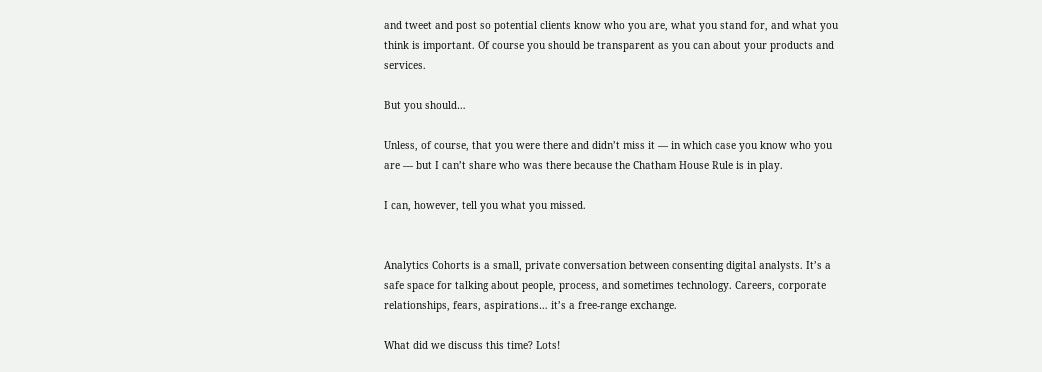and tweet and post so potential clients know who you are, what you stand for, and what you think is important. Of course you should be transparent as you can about your products and services.

But you should…

Unless, of course, that you were there and didn’t miss it — in which case you know who you are — but I can’t share who was there because the Chatham House Rule is in play.

I can, however, tell you what you missed.


Analytics Cohorts is a small, private conversation between consenting digital analysts. It’s a safe space for talking about people, process, and sometimes technology. Careers, corporate relationships, fears, aspirations… it’s a free-range exchange.

What did we discuss this time? Lots!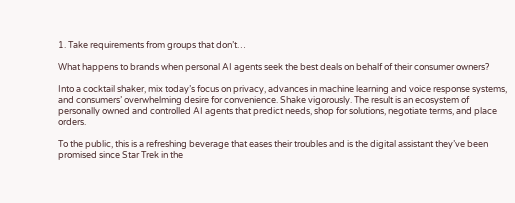1. Take requirements from groups that don’t…

What happens to brands when personal AI agents seek the best deals on behalf of their consumer owners?

Into a cocktail shaker, mix today’s focus on privacy, advances in machine learning and voice response systems, and consumers’ overwhelming desire for convenience. Shake vigorously. The result is an ecosystem of personally owned and controlled AI agents that predict needs, shop for solutions, negotiate terms, and place orders.

To the public, this is a refreshing beverage that eases their troubles and is the digital assistant they’ve been promised since Star Trek in the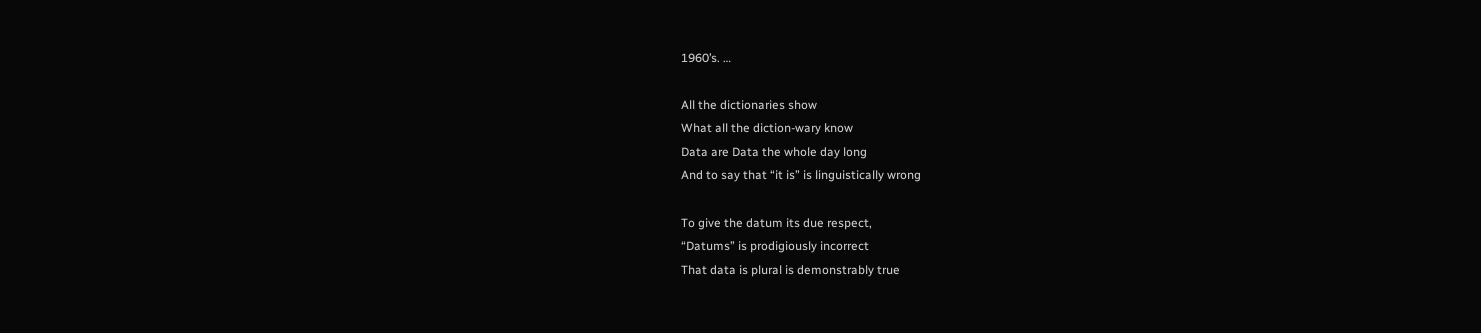1960’s. …

All the dictionaries show
What all the diction-wary know
Data are Data the whole day long
And to say that “it is” is linguistically wrong

To give the datum its due respect,
“Datums” is prodigiously incorrect
That data is plural is demonstrably true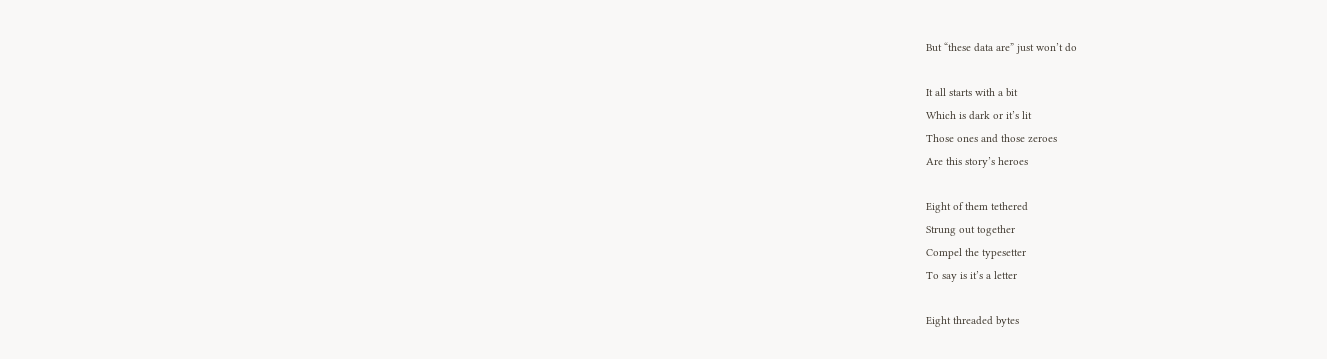But “these data are” just won’t do

It all starts with a bit
Which is dark or it’s lit
Those ones and those zeroes
Are this story’s heroes

Eight of them tethered
Strung out together
Compel the typesetter
To say is it’s a letter

Eight threaded bytes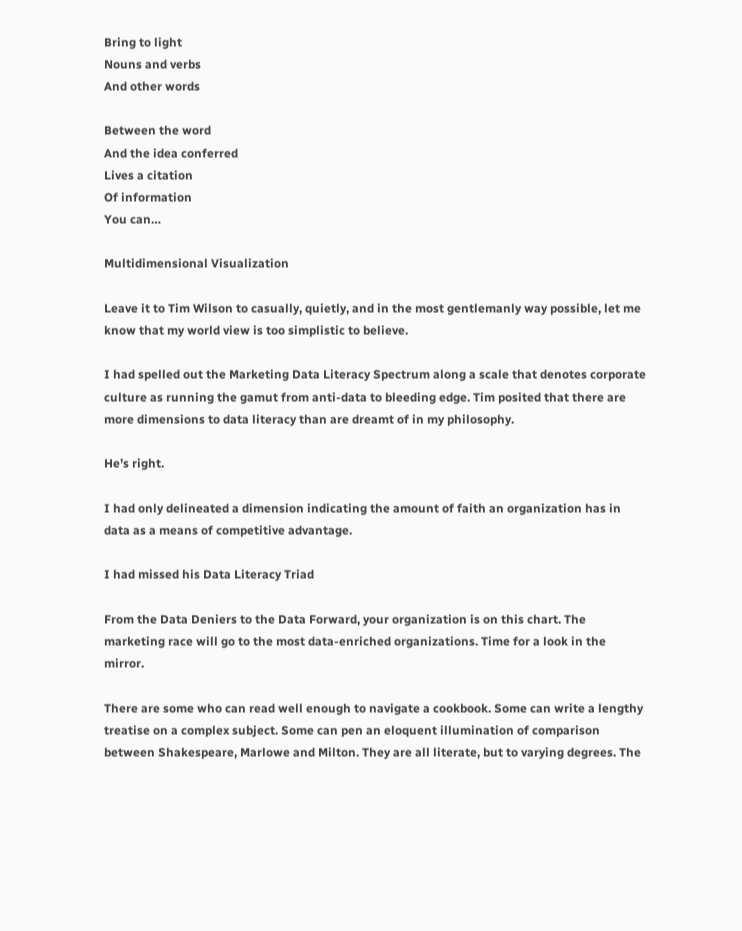Bring to light
Nouns and verbs
And other words

Between the word
And the idea conferred
Lives a citation
Of information
You can…

Multidimensional Visualization

Leave it to Tim Wilson to casually, quietly, and in the most gentlemanly way possible, let me know that my world view is too simplistic to believe.

I had spelled out the Marketing Data Literacy Spectrum along a scale that denotes corporate culture as running the gamut from anti-data to bleeding edge. Tim posited that there are more dimensions to data literacy than are dreamt of in my philosophy.

He’s right.

I had only delineated a dimension indicating the amount of faith an organization has in data as a means of competitive advantage.

I had missed his Data Literacy Triad

From the Data Deniers to the Data Forward, your organization is on this chart. The marketing race will go to the most data-enriched organizations. Time for a look in the mirror.

There are some who can read well enough to navigate a cookbook. Some can write a lengthy treatise on a complex subject. Some can pen an eloquent illumination of comparison between Shakespeare, Marlowe and Milton. They are all literate, but to varying degrees. The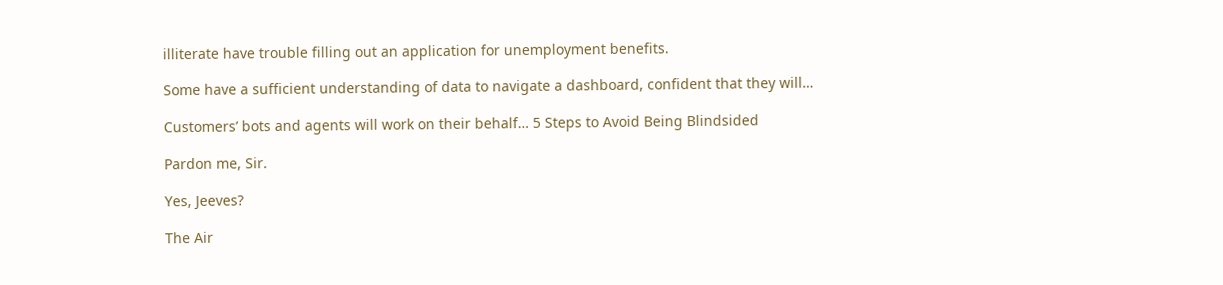illiterate have trouble filling out an application for unemployment benefits.

Some have a sufficient understanding of data to navigate a dashboard, confident that they will…

Customers’ bots and agents will work on their behalf… 5 Steps to Avoid Being Blindsided

Pardon me, Sir.

Yes, Jeeves?

The Air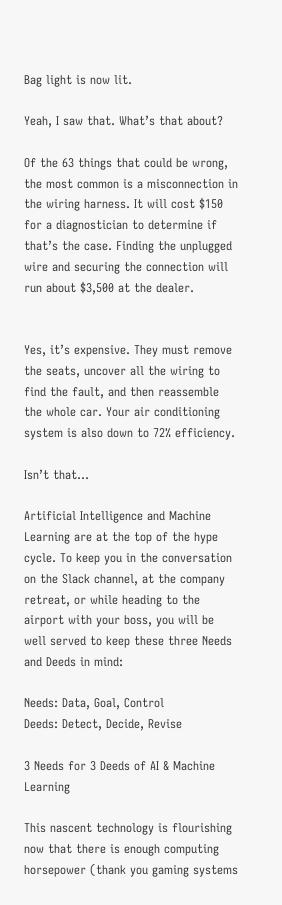Bag light is now lit.

Yeah, I saw that. What’s that about?

Of the 63 things that could be wrong, the most common is a misconnection in the wiring harness. It will cost $150 for a diagnostician to determine if that’s the case. Finding the unplugged wire and securing the connection will run about $3,500 at the dealer.


Yes, it’s expensive. They must remove the seats, uncover all the wiring to find the fault, and then reassemble the whole car. Your air conditioning system is also down to 72% efficiency.

Isn’t that…

Artificial Intelligence and Machine Learning are at the top of the hype cycle. To keep you in the conversation on the Slack channel, at the company retreat, or while heading to the airport with your boss, you will be well served to keep these three Needs and Deeds in mind:

Needs: Data, Goal, Control
Deeds: Detect, Decide, Revise

3 Needs for 3 Deeds of AI & Machine Learning

This nascent technology is flourishing now that there is enough computing horsepower (thank you gaming systems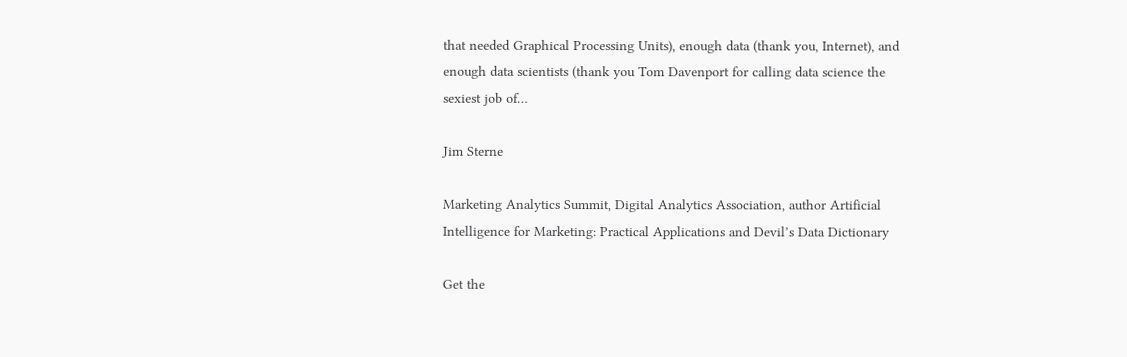that needed Graphical Processing Units), enough data (thank you, Internet), and enough data scientists (thank you Tom Davenport for calling data science the sexiest job of…

Jim Sterne

Marketing Analytics Summit, Digital Analytics Association, author Artificial Intelligence for Marketing: Practical Applications and Devil’s Data Dictionary

Get the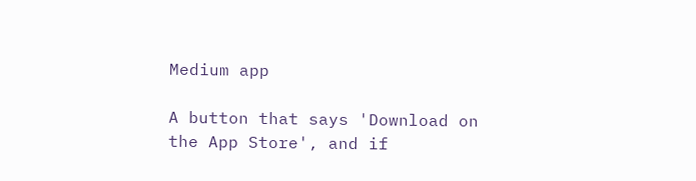Medium app

A button that says 'Download on the App Store', and if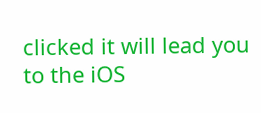clicked it will lead you to the iOS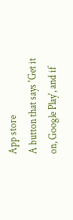App store
A button that says 'Get it on, Google Play', and if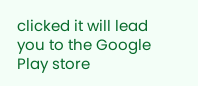clicked it will lead you to the Google Play store